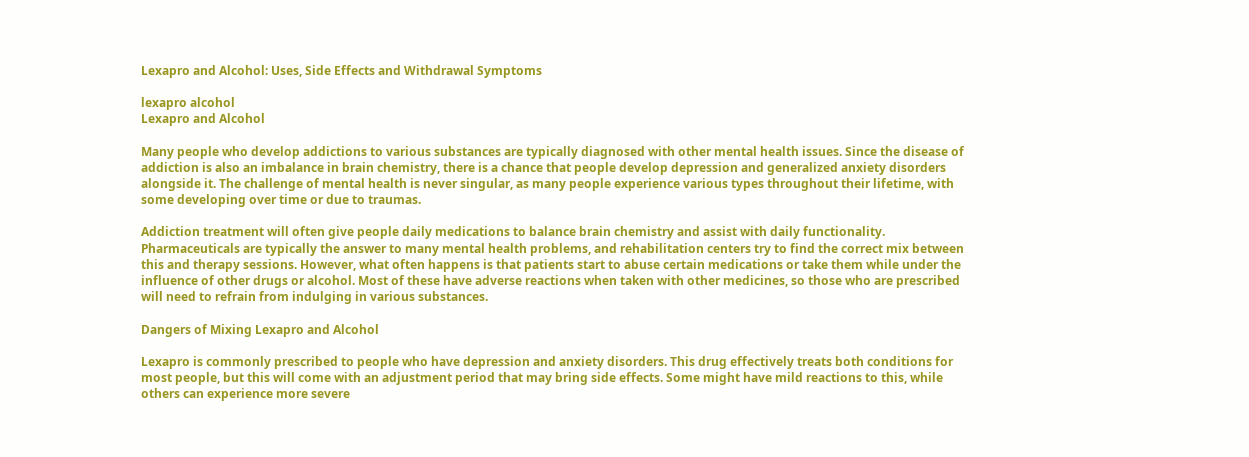Lexapro and Alcohol: Uses, Side Effects and Withdrawal Symptoms

lexapro alcohol
Lexapro and Alcohol

Many people who develop addictions to various substances are typically diagnosed with other mental health issues. Since the disease of addiction is also an imbalance in brain chemistry, there is a chance that people develop depression and generalized anxiety disorders alongside it. The challenge of mental health is never singular, as many people experience various types throughout their lifetime, with some developing over time or due to traumas.

Addiction treatment will often give people daily medications to balance brain chemistry and assist with daily functionality. Pharmaceuticals are typically the answer to many mental health problems, and rehabilitation centers try to find the correct mix between this and therapy sessions. However, what often happens is that patients start to abuse certain medications or take them while under the influence of other drugs or alcohol. Most of these have adverse reactions when taken with other medicines, so those who are prescribed will need to refrain from indulging in various substances.

Dangers of Mixing Lexapro and Alcohol

Lexapro is commonly prescribed to people who have depression and anxiety disorders. This drug effectively treats both conditions for most people, but this will come with an adjustment period that may bring side effects. Some might have mild reactions to this, while others can experience more severe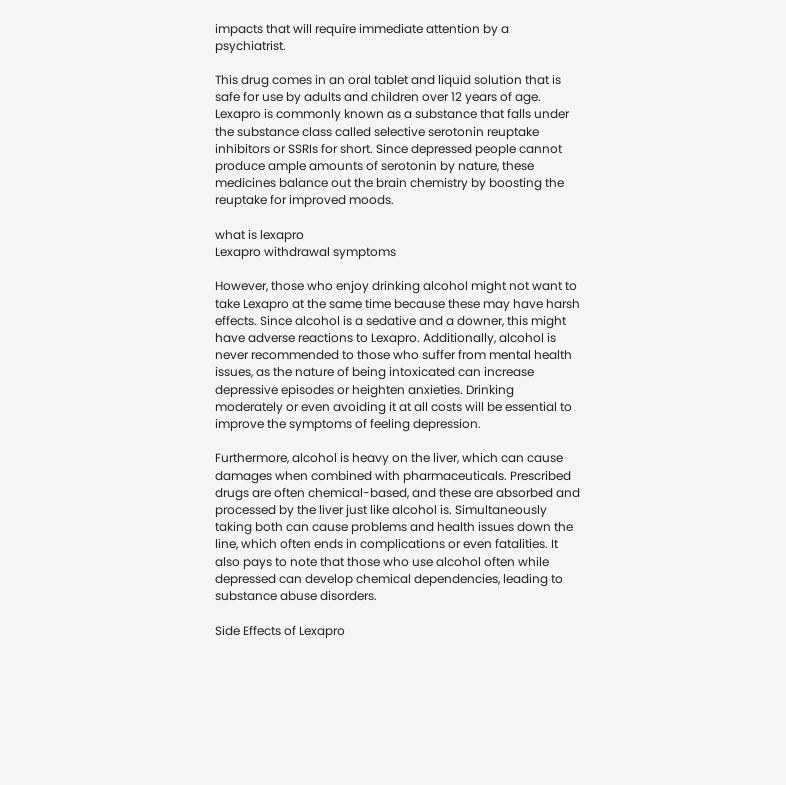impacts that will require immediate attention by a psychiatrist.

This drug comes in an oral tablet and liquid solution that is safe for use by adults and children over 12 years of age. Lexapro is commonly known as a substance that falls under the substance class called selective serotonin reuptake inhibitors or SSRIs for short. Since depressed people cannot produce ample amounts of serotonin by nature, these medicines balance out the brain chemistry by boosting the reuptake for improved moods.

what is lexapro
Lexapro withdrawal symptoms

However, those who enjoy drinking alcohol might not want to take Lexapro at the same time because these may have harsh effects. Since alcohol is a sedative and a downer, this might have adverse reactions to Lexapro. Additionally, alcohol is never recommended to those who suffer from mental health issues, as the nature of being intoxicated can increase depressive episodes or heighten anxieties. Drinking moderately or even avoiding it at all costs will be essential to improve the symptoms of feeling depression.

Furthermore, alcohol is heavy on the liver, which can cause damages when combined with pharmaceuticals. Prescribed drugs are often chemical-based, and these are absorbed and processed by the liver just like alcohol is. Simultaneously taking both can cause problems and health issues down the line, which often ends in complications or even fatalities. It also pays to note that those who use alcohol often while depressed can develop chemical dependencies, leading to substance abuse disorders.

Side Effects of Lexapro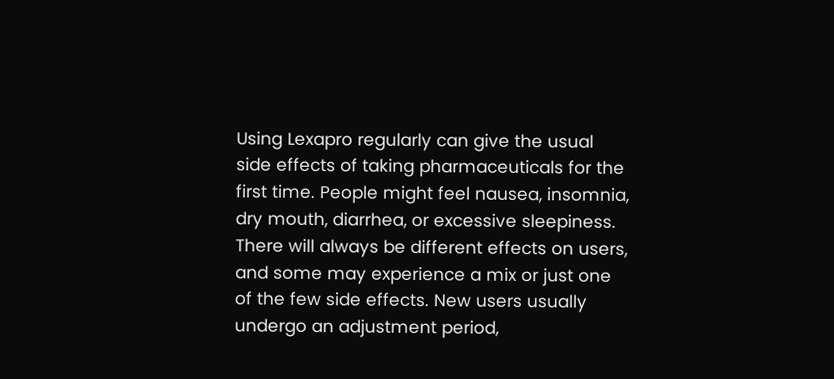Using Lexapro regularly can give the usual side effects of taking pharmaceuticals for the first time. People might feel nausea, insomnia, dry mouth, diarrhea, or excessive sleepiness. There will always be different effects on users, and some may experience a mix or just one of the few side effects. New users usually undergo an adjustment period,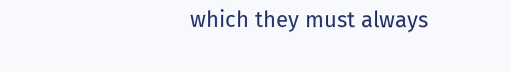which they must always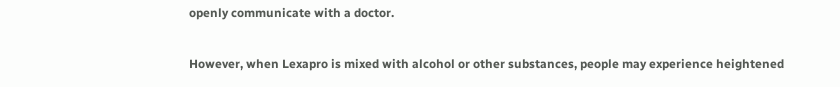openly communicate with a doctor.

However, when Lexapro is mixed with alcohol or other substances, people may experience heightened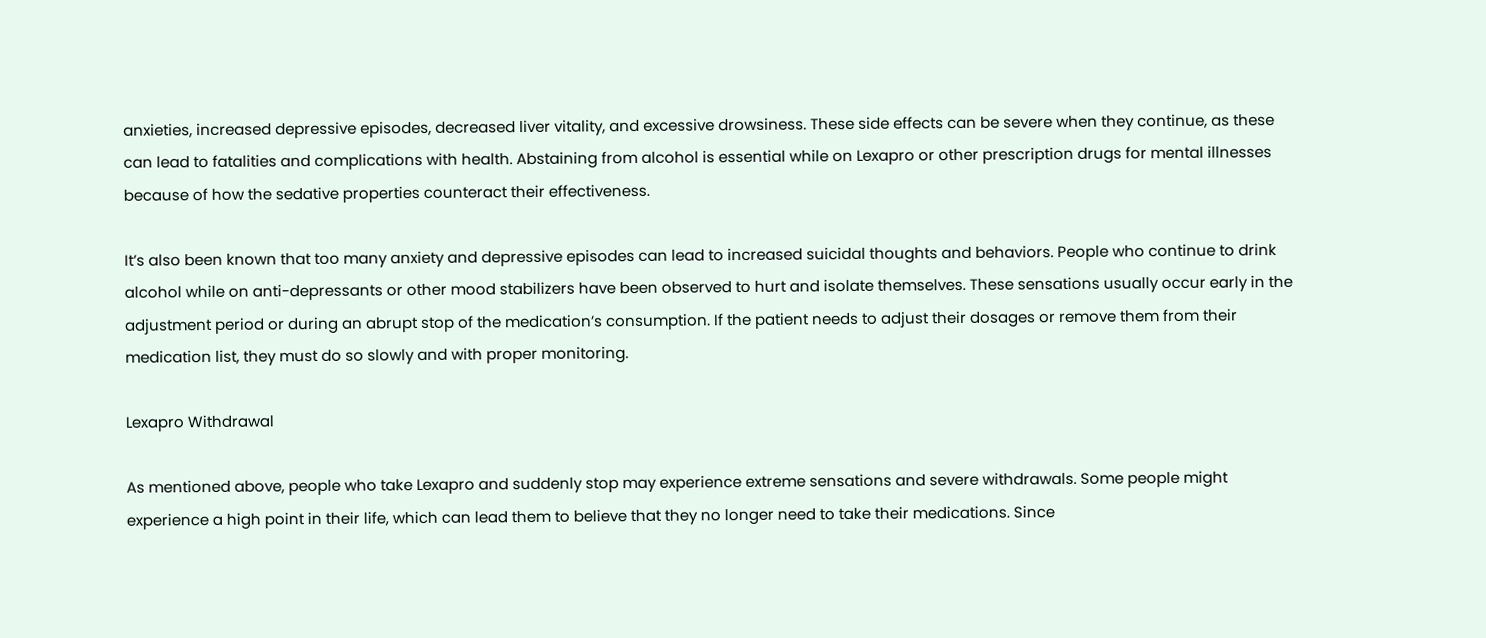anxieties, increased depressive episodes, decreased liver vitality, and excessive drowsiness. These side effects can be severe when they continue, as these can lead to fatalities and complications with health. Abstaining from alcohol is essential while on Lexapro or other prescription drugs for mental illnesses because of how the sedative properties counteract their effectiveness.

It’s also been known that too many anxiety and depressive episodes can lead to increased suicidal thoughts and behaviors. People who continue to drink alcohol while on anti-depressants or other mood stabilizers have been observed to hurt and isolate themselves. These sensations usually occur early in the adjustment period or during an abrupt stop of the medication’s consumption. If the patient needs to adjust their dosages or remove them from their medication list, they must do so slowly and with proper monitoring.

Lexapro Withdrawal

As mentioned above, people who take Lexapro and suddenly stop may experience extreme sensations and severe withdrawals. Some people might experience a high point in their life, which can lead them to believe that they no longer need to take their medications. Since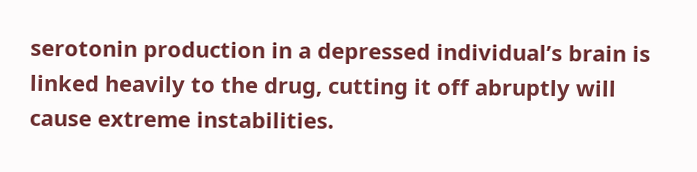serotonin production in a depressed individual’s brain is linked heavily to the drug, cutting it off abruptly will cause extreme instabilities.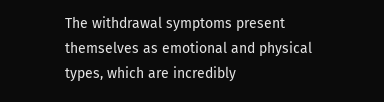The withdrawal symptoms present themselves as emotional and physical types, which are incredibly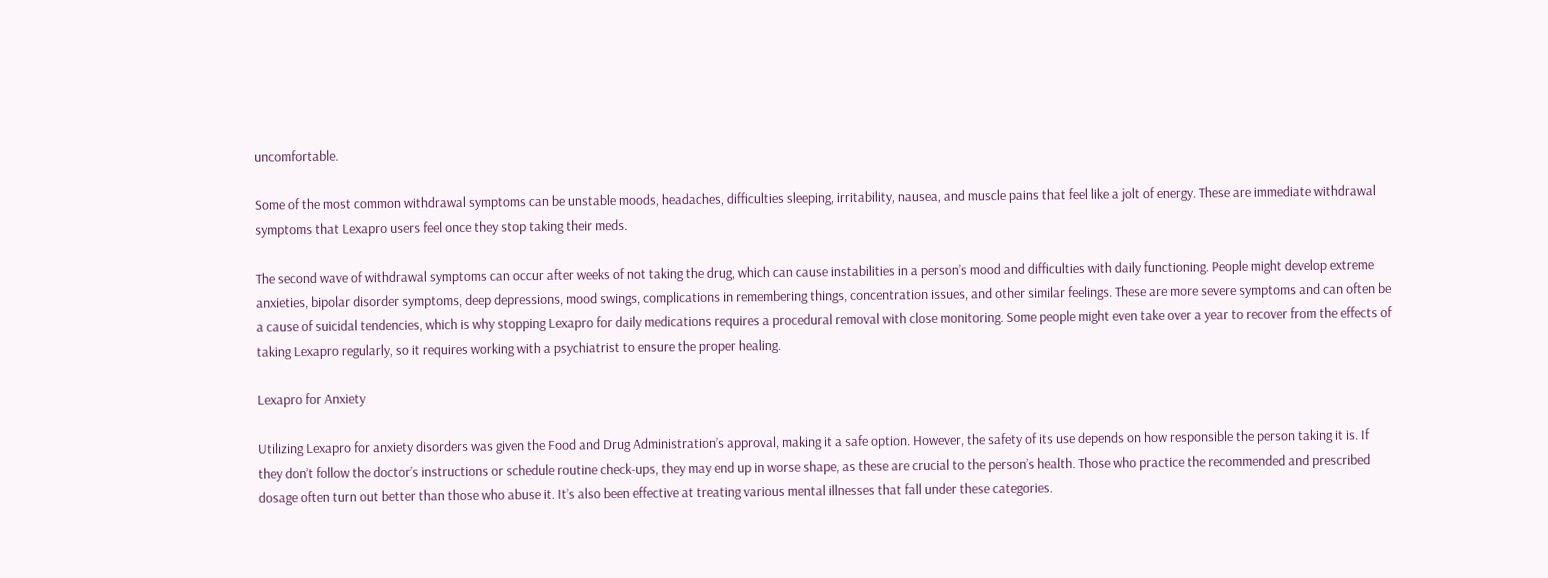uncomfortable.

Some of the most common withdrawal symptoms can be unstable moods, headaches, difficulties sleeping, irritability, nausea, and muscle pains that feel like a jolt of energy. These are immediate withdrawal symptoms that Lexapro users feel once they stop taking their meds.

The second wave of withdrawal symptoms can occur after weeks of not taking the drug, which can cause instabilities in a person’s mood and difficulties with daily functioning. People might develop extreme anxieties, bipolar disorder symptoms, deep depressions, mood swings, complications in remembering things, concentration issues, and other similar feelings. These are more severe symptoms and can often be a cause of suicidal tendencies, which is why stopping Lexapro for daily medications requires a procedural removal with close monitoring. Some people might even take over a year to recover from the effects of taking Lexapro regularly, so it requires working with a psychiatrist to ensure the proper healing.

Lexapro for Anxiety

Utilizing Lexapro for anxiety disorders was given the Food and Drug Administration’s approval, making it a safe option. However, the safety of its use depends on how responsible the person taking it is. If they don’t follow the doctor’s instructions or schedule routine check-ups, they may end up in worse shape, as these are crucial to the person’s health. Those who practice the recommended and prescribed dosage often turn out better than those who abuse it. It’s also been effective at treating various mental illnesses that fall under these categories.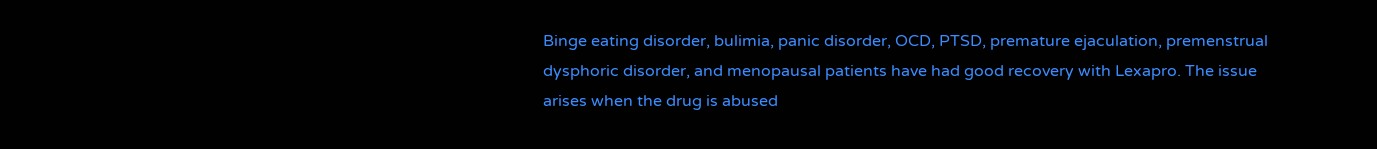Binge eating disorder, bulimia, panic disorder, OCD, PTSD, premature ejaculation, premenstrual dysphoric disorder, and menopausal patients have had good recovery with Lexapro. The issue arises when the drug is abused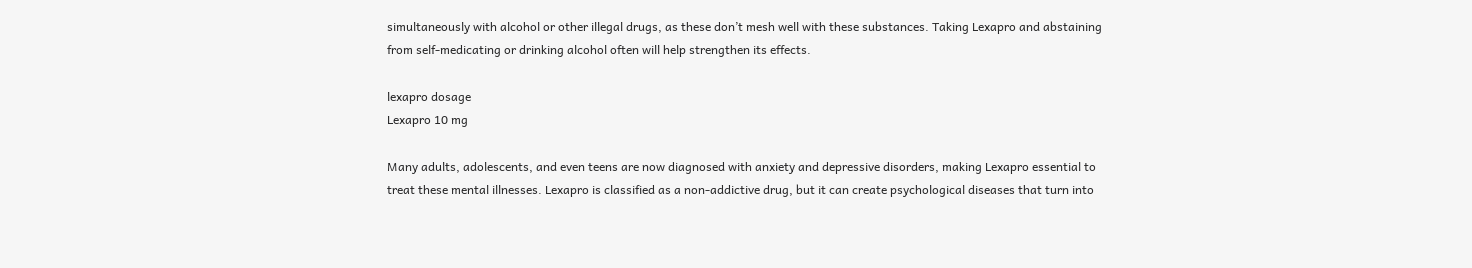simultaneously with alcohol or other illegal drugs, as these don’t mesh well with these substances. Taking Lexapro and abstaining from self-medicating or drinking alcohol often will help strengthen its effects.

lexapro dosage
Lexapro 10 mg

Many adults, adolescents, and even teens are now diagnosed with anxiety and depressive disorders, making Lexapro essential to treat these mental illnesses. Lexapro is classified as a non-addictive drug, but it can create psychological diseases that turn into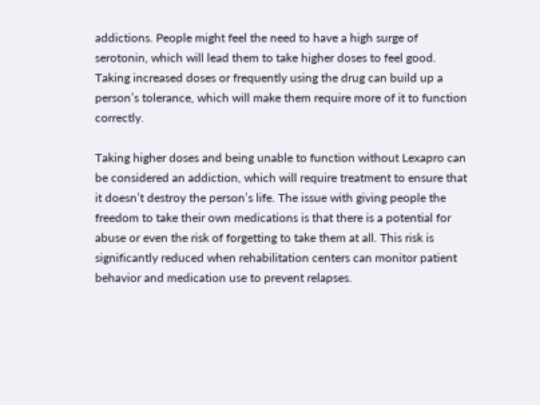addictions. People might feel the need to have a high surge of serotonin, which will lead them to take higher doses to feel good. Taking increased doses or frequently using the drug can build up a person’s tolerance, which will make them require more of it to function correctly.

Taking higher doses and being unable to function without Lexapro can be considered an addiction, which will require treatment to ensure that it doesn’t destroy the person’s life. The issue with giving people the freedom to take their own medications is that there is a potential for abuse or even the risk of forgetting to take them at all. This risk is significantly reduced when rehabilitation centers can monitor patient behavior and medication use to prevent relapses.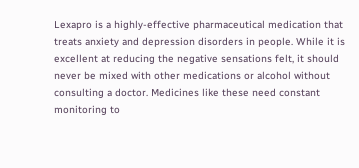Lexapro is a highly-effective pharmaceutical medication that treats anxiety and depression disorders in people. While it is excellent at reducing the negative sensations felt, it should never be mixed with other medications or alcohol without consulting a doctor. Medicines like these need constant monitoring to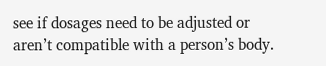see if dosages need to be adjusted or aren’t compatible with a person’s body.